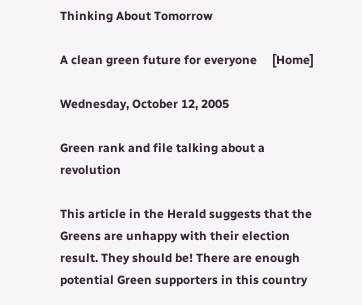Thinking About Tomorrow

A clean green future for everyone     [Home]

Wednesday, October 12, 2005

Green rank and file talking about a revolution

This article in the Herald suggests that the Greens are unhappy with their election result. They should be! There are enough potential Green supporters in this country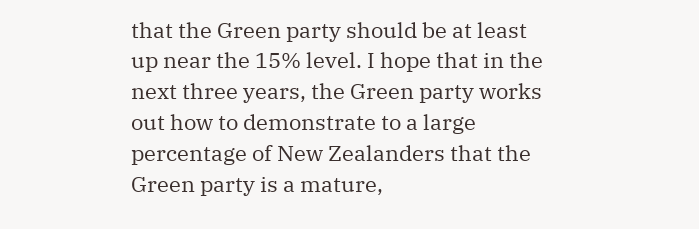that the Green party should be at least up near the 15% level. I hope that in the next three years, the Green party works out how to demonstrate to a large percentage of New Zealanders that the Green party is a mature,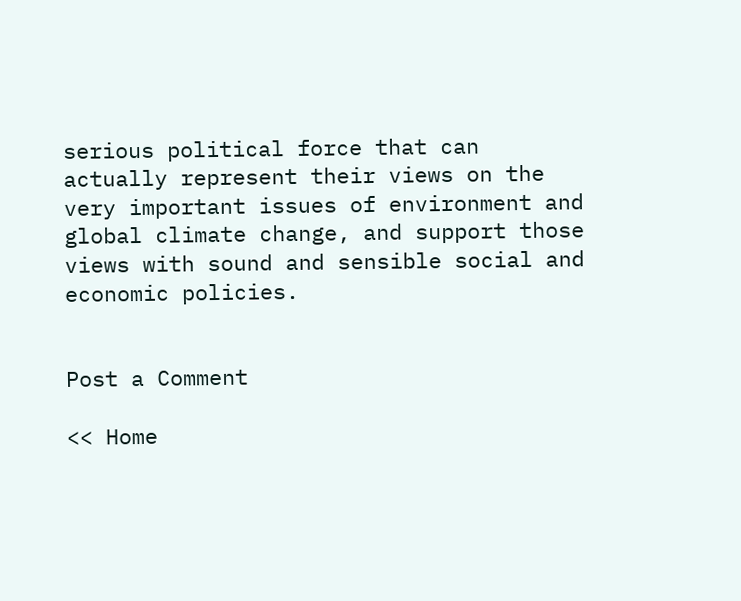serious political force that can actually represent their views on the very important issues of environment and global climate change, and support those views with sound and sensible social and economic policies.


Post a Comment

<< Home